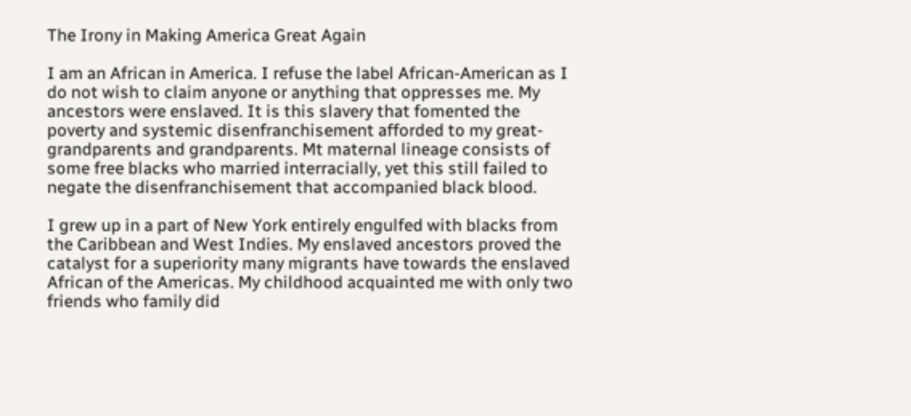The Irony in Making America Great Again

I am an African in America. I refuse the label African-American as I do not wish to claim anyone or anything that oppresses me. My ancestors were enslaved. It is this slavery that fomented the poverty and systemic disenfranchisement afforded to my great-grandparents and grandparents. Mt maternal lineage consists of some free blacks who married interracially, yet this still failed to negate the disenfranchisement that accompanied black blood.

I grew up in a part of New York entirely engulfed with blacks from the Caribbean and West Indies. My enslaved ancestors proved the catalyst for a superiority many migrants have towards the enslaved African of the Americas. My childhood acquainted me with only two friends who family did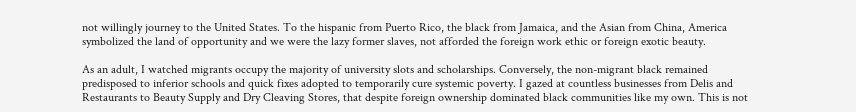not willingly journey to the United States. To the hispanic from Puerto Rico, the black from Jamaica, and the Asian from China, America symbolized the land of opportunity and we were the lazy former slaves, not afforded the foreign work ethic or foreign exotic beauty.

As an adult, I watched migrants occupy the majority of university slots and scholarships. Conversely, the non-migrant black remained predisposed to inferior schools and quick fixes adopted to temporarily cure systemic poverty. I gazed at countless businesses from Delis and Restaurants to Beauty Supply and Dry Cleaving Stores, that despite foreign ownership dominated black communities like my own. This is not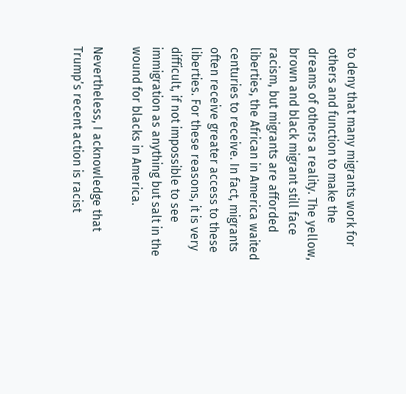to deny that many migrants work for others and function to make the dreams of others a reality. The yellow, brown and black migrant still face racism, but migrants are afforded liberties, the African in America waited centuries to receive. In fact, migrants often receive greater access to these liberties. For these reasons, it is very difficult, if not impossible to see immigration as anything but salt in the wound for blacks in America.

Nevertheless, I acknowledge that Trump’s recent action is racist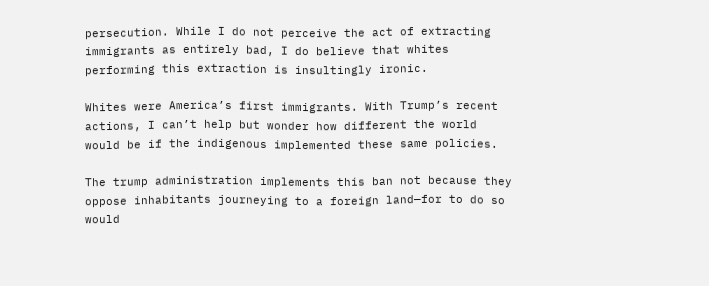persecution. While I do not perceive the act of extracting immigrants as entirely bad, I do believe that whites performing this extraction is insultingly ironic.

Whites were America’s first immigrants. With Trump’s recent actions, I can’t help but wonder how different the world would be if the indigenous implemented these same policies.

The trump administration implements this ban not because they oppose inhabitants journeying to a foreign land—for to do so would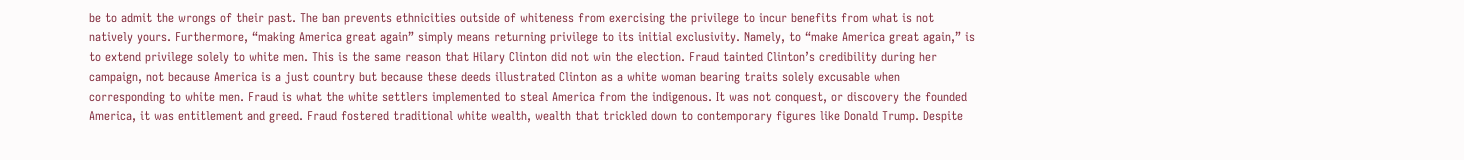be to admit the wrongs of their past. The ban prevents ethnicities outside of whiteness from exercising the privilege to incur benefits from what is not natively yours. Furthermore, “making America great again” simply means returning privilege to its initial exclusivity. Namely, to “make America great again,” is to extend privilege solely to white men. This is the same reason that Hilary Clinton did not win the election. Fraud tainted Clinton’s credibility during her campaign, not because America is a just country but because these deeds illustrated Clinton as a white woman bearing traits solely excusable when corresponding to white men. Fraud is what the white settlers implemented to steal America from the indigenous. It was not conquest, or discovery the founded America, it was entitlement and greed. Fraud fostered traditional white wealth, wealth that trickled down to contemporary figures like Donald Trump. Despite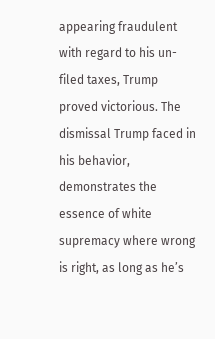appearing fraudulent with regard to his un-filed taxes, Trump proved victorious. The dismissal Trump faced in his behavior, demonstrates the essence of white supremacy where wrong is right, as long as he’s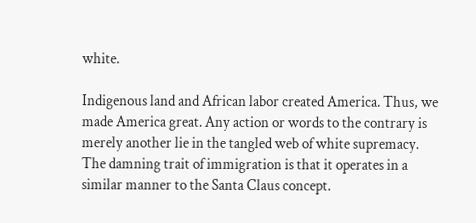white.

Indigenous land and African labor created America. Thus, we made America great. Any action or words to the contrary is merely another lie in the tangled web of white supremacy.  The damning trait of immigration is that it operates in a similar manner to the Santa Claus concept.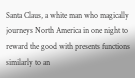Santa Claus, a white man who magically journeys North America in one night to reward the good with presents functions similarly to an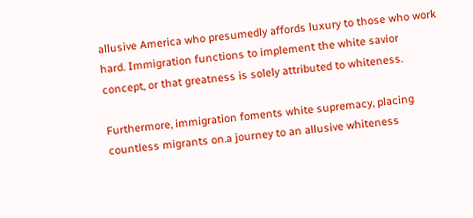allusive America who presumedly affords luxury to those who work hard. Immigration functions to implement the white savior concept, or that greatness is solely attributed to whiteness.

Furthermore, immigration foments white supremacy, placing countless migrants on.a journey to an allusive whiteness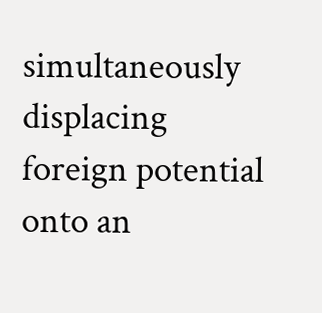simultaneously displacing foreign potential onto an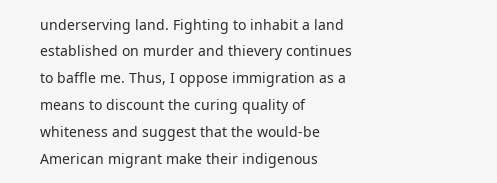underserving land. Fighting to inhabit a land established on murder and thievery continues to baffle me. Thus, I oppose immigration as a means to discount the curing quality of whiteness and suggest that the would-be American migrant make their indigenous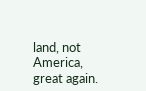land, not America, great again.